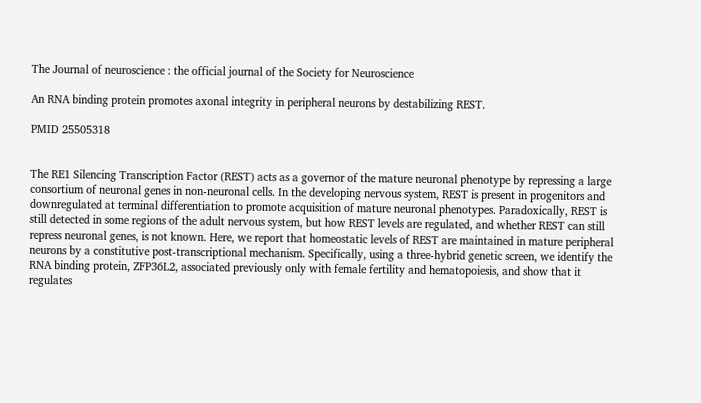The Journal of neuroscience : the official journal of the Society for Neuroscience

An RNA binding protein promotes axonal integrity in peripheral neurons by destabilizing REST.

PMID 25505318


The RE1 Silencing Transcription Factor (REST) acts as a governor of the mature neuronal phenotype by repressing a large consortium of neuronal genes in non-neuronal cells. In the developing nervous system, REST is present in progenitors and downregulated at terminal differentiation to promote acquisition of mature neuronal phenotypes. Paradoxically, REST is still detected in some regions of the adult nervous system, but how REST levels are regulated, and whether REST can still repress neuronal genes, is not known. Here, we report that homeostatic levels of REST are maintained in mature peripheral neurons by a constitutive post-transcriptional mechanism. Specifically, using a three-hybrid genetic screen, we identify the RNA binding protein, ZFP36L2, associated previously only with female fertility and hematopoiesis, and show that it regulates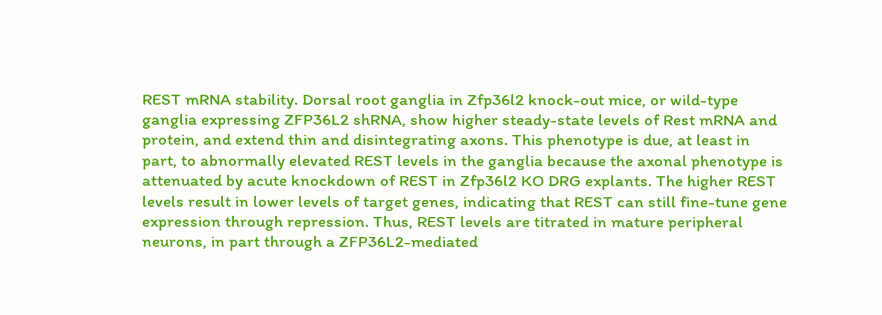REST mRNA stability. Dorsal root ganglia in Zfp36l2 knock-out mice, or wild-type ganglia expressing ZFP36L2 shRNA, show higher steady-state levels of Rest mRNA and protein, and extend thin and disintegrating axons. This phenotype is due, at least in part, to abnormally elevated REST levels in the ganglia because the axonal phenotype is attenuated by acute knockdown of REST in Zfp36l2 KO DRG explants. The higher REST levels result in lower levels of target genes, indicating that REST can still fine-tune gene expression through repression. Thus, REST levels are titrated in mature peripheral neurons, in part through a ZFP36L2-mediated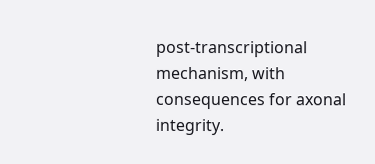post-transcriptional mechanism, with consequences for axonal integrity.